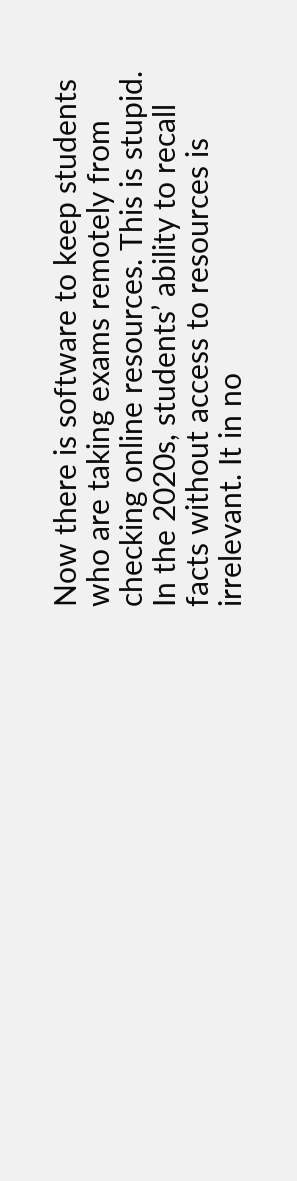Now there is software to keep students who are taking exams remotely from checking online resources. This is stupid. In the 2020s, students’ ability to recall facts without access to resources is irrelevant. It in no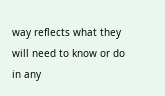way reflects what they will need to know or do in any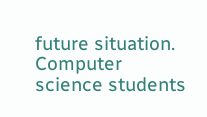future situation. Computer science students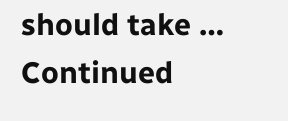should take … Continued